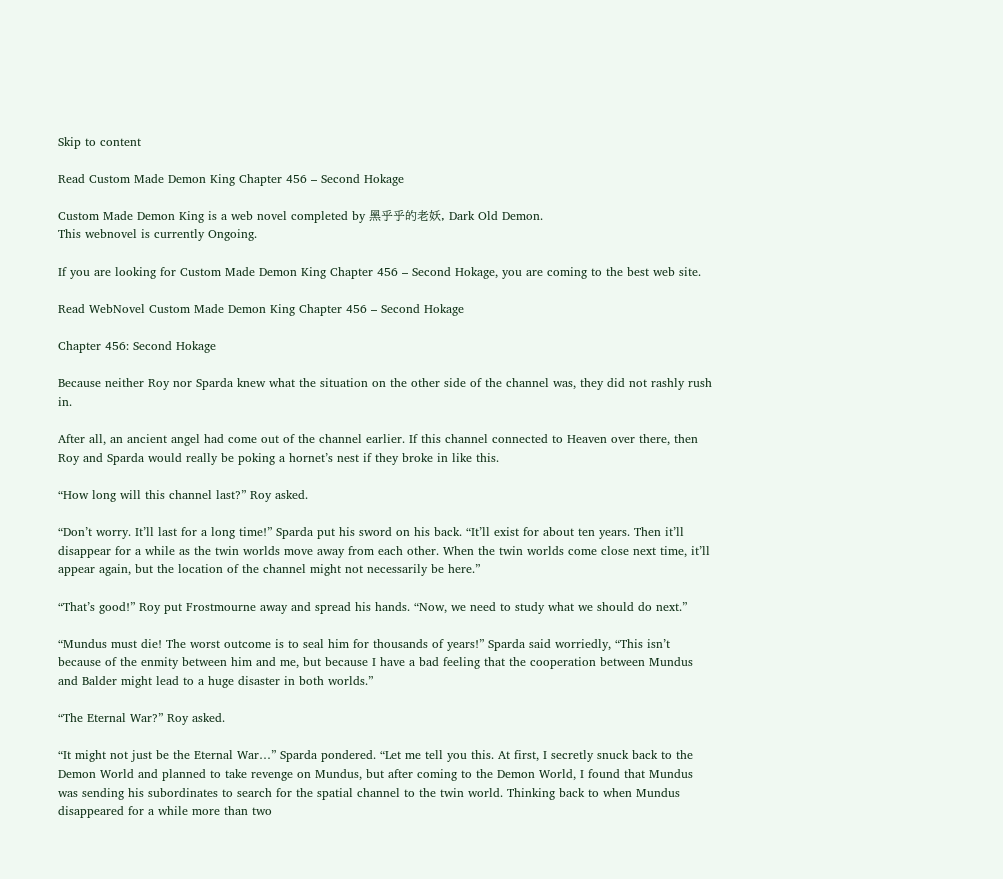Skip to content

Read Custom Made Demon King Chapter 456 – Second Hokage

Custom Made Demon King is a web novel completed by 黑乎乎的老妖, Dark Old Demon.
This webnovel is currently Ongoing.

If you are looking for Custom Made Demon King Chapter 456 – Second Hokage, you are coming to the best web site.

Read WebNovel Custom Made Demon King Chapter 456 – Second Hokage

Chapter 456: Second Hokage

Because neither Roy nor Sparda knew what the situation on the other side of the channel was, they did not rashly rush in.

After all, an ancient angel had come out of the channel earlier. If this channel connected to Heaven over there, then Roy and Sparda would really be poking a hornet’s nest if they broke in like this.

“How long will this channel last?” Roy asked.

“Don’t worry. It’ll last for a long time!” Sparda put his sword on his back. “It’ll exist for about ten years. Then it’ll disappear for a while as the twin worlds move away from each other. When the twin worlds come close next time, it’ll appear again, but the location of the channel might not necessarily be here.”

“That’s good!” Roy put Frostmourne away and spread his hands. “Now, we need to study what we should do next.”

“Mundus must die! The worst outcome is to seal him for thousands of years!” Sparda said worriedly, “This isn’t because of the enmity between him and me, but because I have a bad feeling that the cooperation between Mundus and Balder might lead to a huge disaster in both worlds.”

“The Eternal War?” Roy asked.

“It might not just be the Eternal War…” Sparda pondered. “Let me tell you this. At first, I secretly snuck back to the Demon World and planned to take revenge on Mundus, but after coming to the Demon World, I found that Mundus was sending his subordinates to search for the spatial channel to the twin world. Thinking back to when Mundus disappeared for a while more than two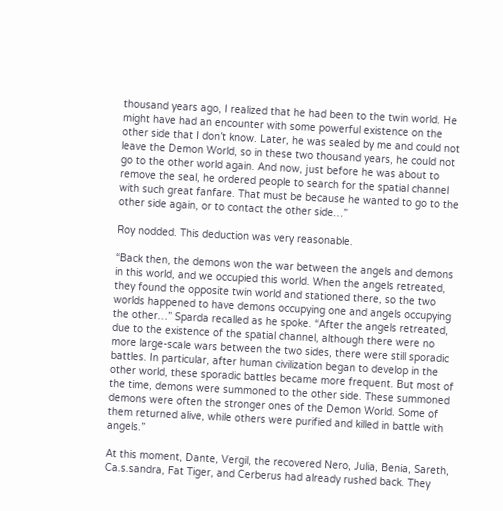thousand years ago, I realized that he had been to the twin world. He might have had an encounter with some powerful existence on the other side that I don’t know. Later, he was sealed by me and could not leave the Demon World, so in these two thousand years, he could not go to the other world again. And now, just before he was about to remove the seal, he ordered people to search for the spatial channel with such great fanfare. That must be because he wanted to go to the other side again, or to contact the other side…”

Roy nodded. This deduction was very reasonable.

“Back then, the demons won the war between the angels and demons in this world, and we occupied this world. When the angels retreated, they found the opposite twin world and stationed there, so the two worlds happened to have demons occupying one and angels occupying the other…” Sparda recalled as he spoke. “After the angels retreated, due to the existence of the spatial channel, although there were no more large-scale wars between the two sides, there were still sporadic battles. In particular, after human civilization began to develop in the other world, these sporadic battles became more frequent. But most of the time, demons were summoned to the other side. These summoned demons were often the stronger ones of the Demon World. Some of them returned alive, while others were purified and killed in battle with angels.”

At this moment, Dante, Vergil, the recovered Nero, Julia, Benia, Sareth, Ca.s.sandra, Fat Tiger, and Cerberus had already rushed back. They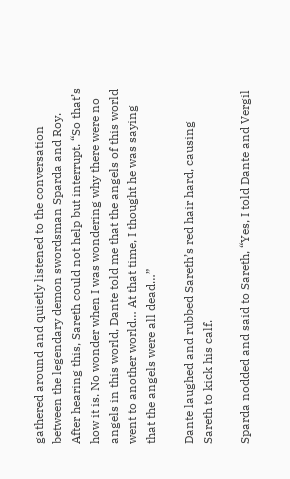gathered around and quietly listened to the conversation between the legendary demon swordsman Sparda and Roy. After hearing this, Sareth could not help but interrupt. “So that’s how it is. No wonder when I was wondering why there were no angels in this world, Dante told me that the angels of this world went to another world… At that time, I thought he was saying that the angels were all dead…”

Dante laughed and rubbed Sareth’s red hair hard, causing Sareth to kick his calf.

Sparda nodded and said to Sareth, “Yes, I told Dante and Vergil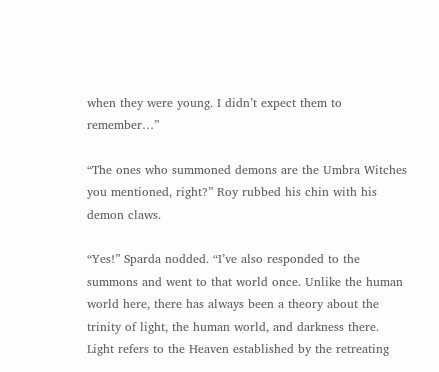when they were young. I didn’t expect them to remember…”

“The ones who summoned demons are the Umbra Witches you mentioned, right?” Roy rubbed his chin with his demon claws.

“Yes!” Sparda nodded. “I’ve also responded to the summons and went to that world once. Unlike the human world here, there has always been a theory about the trinity of light, the human world, and darkness there. Light refers to the Heaven established by the retreating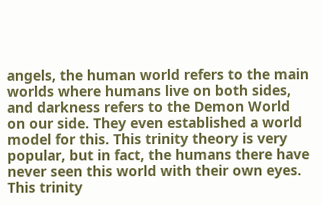angels, the human world refers to the main worlds where humans live on both sides, and darkness refers to the Demon World on our side. They even established a world model for this. This trinity theory is very popular, but in fact, the humans there have never seen this world with their own eyes. This trinity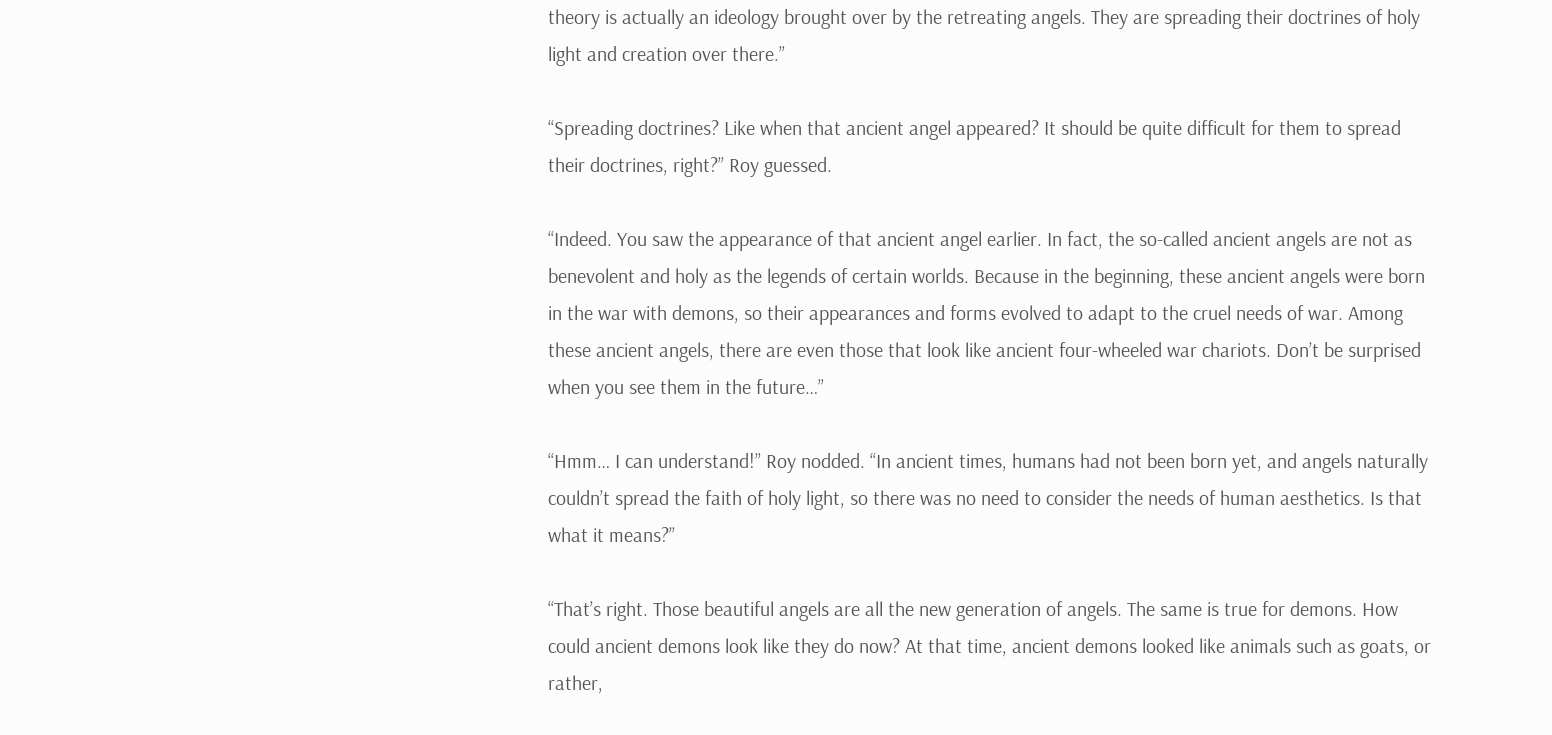theory is actually an ideology brought over by the retreating angels. They are spreading their doctrines of holy light and creation over there.”

“Spreading doctrines? Like when that ancient angel appeared? It should be quite difficult for them to spread their doctrines, right?” Roy guessed.

“Indeed. You saw the appearance of that ancient angel earlier. In fact, the so-called ancient angels are not as benevolent and holy as the legends of certain worlds. Because in the beginning, these ancient angels were born in the war with demons, so their appearances and forms evolved to adapt to the cruel needs of war. Among these ancient angels, there are even those that look like ancient four-wheeled war chariots. Don’t be surprised when you see them in the future…”

“Hmm… I can understand!” Roy nodded. “In ancient times, humans had not been born yet, and angels naturally couldn’t spread the faith of holy light, so there was no need to consider the needs of human aesthetics. Is that what it means?”

“That’s right. Those beautiful angels are all the new generation of angels. The same is true for demons. How could ancient demons look like they do now? At that time, ancient demons looked like animals such as goats, or rather,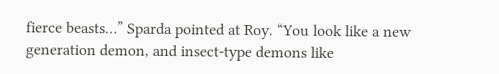fierce beasts…” Sparda pointed at Roy. “You look like a new generation demon, and insect-type demons like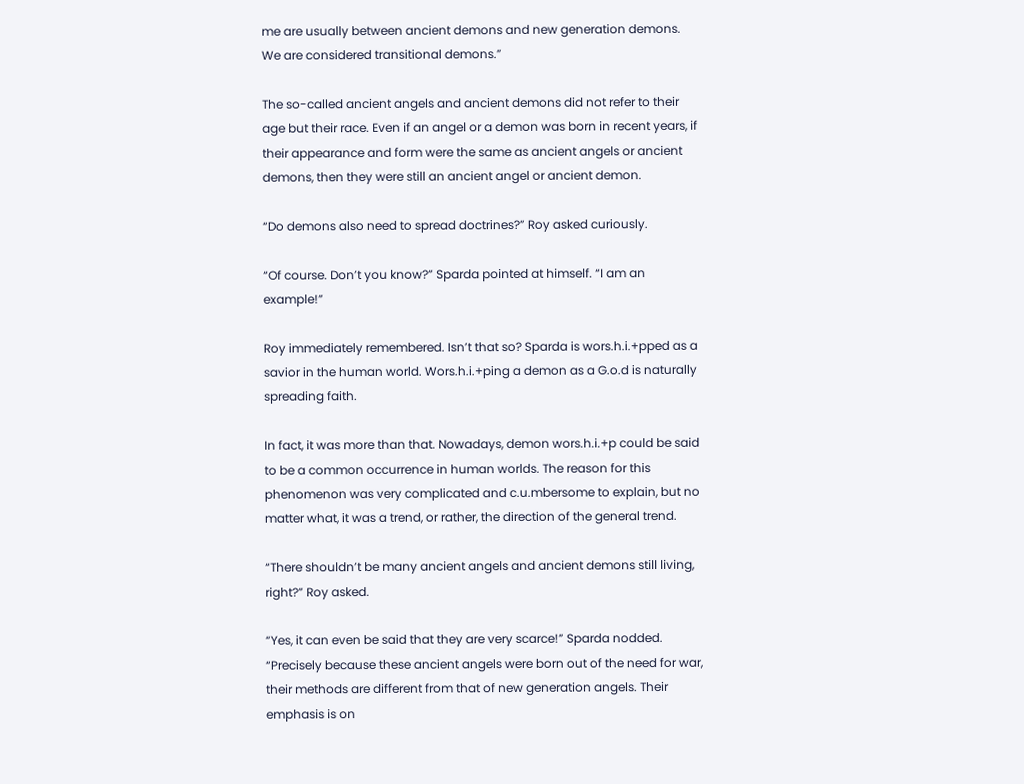me are usually between ancient demons and new generation demons. We are considered transitional demons.”

The so-called ancient angels and ancient demons did not refer to their age but their race. Even if an angel or a demon was born in recent years, if their appearance and form were the same as ancient angels or ancient demons, then they were still an ancient angel or ancient demon.

“Do demons also need to spread doctrines?” Roy asked curiously.

“Of course. Don’t you know?” Sparda pointed at himself. “I am an example!”

Roy immediately remembered. Isn’t that so? Sparda is wors.h.i.+pped as a savior in the human world. Wors.h.i.+ping a demon as a G.o.d is naturally spreading faith.

In fact, it was more than that. Nowadays, demon wors.h.i.+p could be said to be a common occurrence in human worlds. The reason for this phenomenon was very complicated and c.u.mbersome to explain, but no matter what, it was a trend, or rather, the direction of the general trend.

“There shouldn’t be many ancient angels and ancient demons still living, right?” Roy asked.

“Yes, it can even be said that they are very scarce!” Sparda nodded. “Precisely because these ancient angels were born out of the need for war, their methods are different from that of new generation angels. Their emphasis is on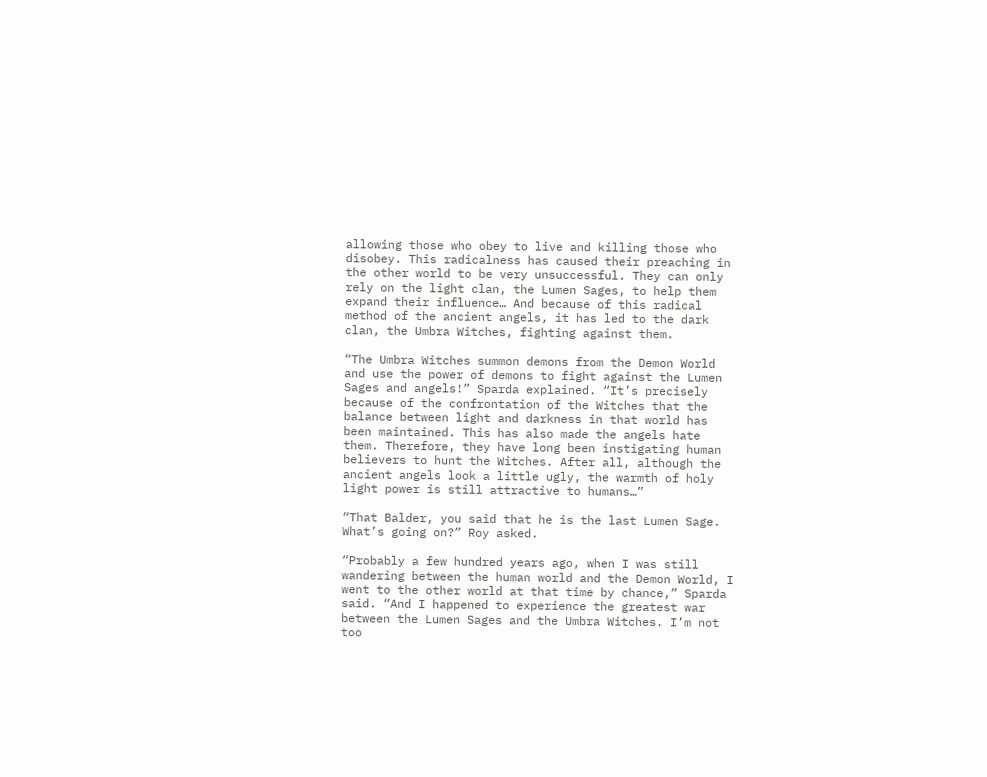allowing those who obey to live and killing those who disobey. This radicalness has caused their preaching in the other world to be very unsuccessful. They can only rely on the light clan, the Lumen Sages, to help them expand their influence… And because of this radical method of the ancient angels, it has led to the dark clan, the Umbra Witches, fighting against them.

“The Umbra Witches summon demons from the Demon World and use the power of demons to fight against the Lumen Sages and angels!” Sparda explained. “It’s precisely because of the confrontation of the Witches that the balance between light and darkness in that world has been maintained. This has also made the angels hate them. Therefore, they have long been instigating human believers to hunt the Witches. After all, although the ancient angels look a little ugly, the warmth of holy light power is still attractive to humans…”

“That Balder, you said that he is the last Lumen Sage. What’s going on?” Roy asked.

“Probably a few hundred years ago, when I was still wandering between the human world and the Demon World, I went to the other world at that time by chance,” Sparda said. “And I happened to experience the greatest war between the Lumen Sages and the Umbra Witches. I’m not too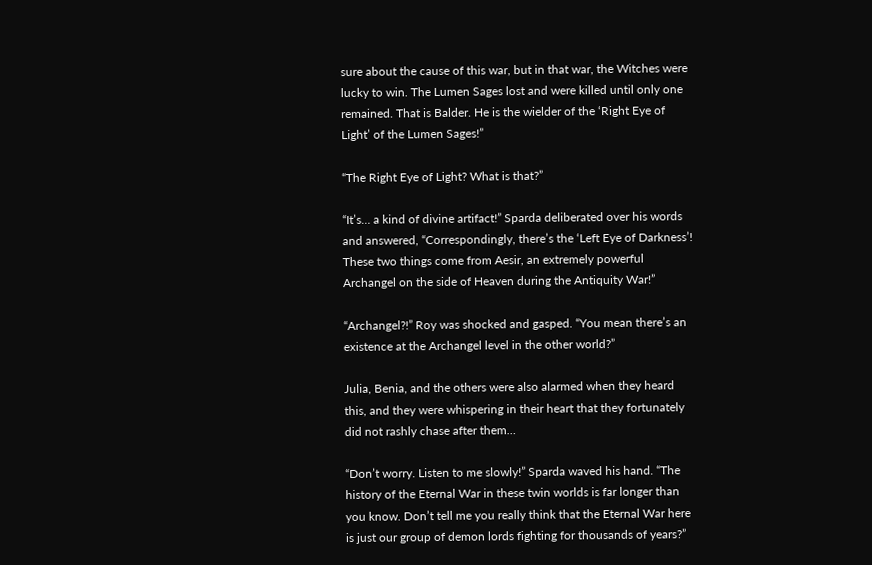sure about the cause of this war, but in that war, the Witches were lucky to win. The Lumen Sages lost and were killed until only one remained. That is Balder. He is the wielder of the ‘Right Eye of Light’ of the Lumen Sages!”

“The Right Eye of Light? What is that?”

“It’s… a kind of divine artifact!” Sparda deliberated over his words and answered, “Correspondingly, there’s the ‘Left Eye of Darkness’! These two things come from Aesir, an extremely powerful Archangel on the side of Heaven during the Antiquity War!”

“Archangel?!” Roy was shocked and gasped. “You mean there’s an existence at the Archangel level in the other world?”

Julia, Benia, and the others were also alarmed when they heard this, and they were whispering in their heart that they fortunately did not rashly chase after them…

“Don’t worry. Listen to me slowly!” Sparda waved his hand. “The history of the Eternal War in these twin worlds is far longer than you know. Don’t tell me you really think that the Eternal War here is just our group of demon lords fighting for thousands of years?”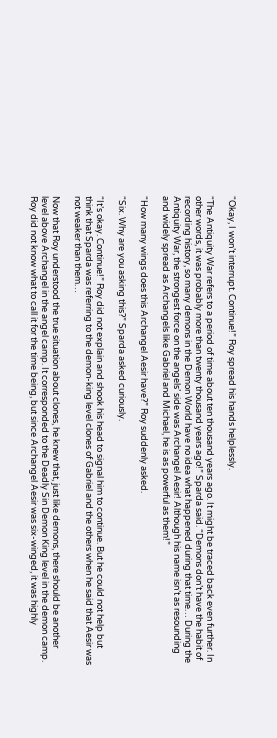“Okay, I won’t interrupt. Continue!” Roy spread his hands helplessly.

“The Antiquity War refers to a period of time about ten thousand years ago. It might be traced back even further. In other words, it was probably more than twenty thousand years ago!” Sparda said. “Demons don’t have the habit of recording history, so many demons in the Demon World have no idea what happened during that time… During the Antiquity War, the strongest force on the angels’ side was Archangel Aesir! Although his name isn’t as resounding and widely spread as Archangels like Gabriel and Michael, he is as powerful as them!”

“How many wings does this Archangel Aesir have?” Roy suddenly asked.

“Six. Why are you asking this?” Sparda asked curiously.

“It’s okay. Continue!” Roy did not explain and shook his head to signal him to continue. But he could not help but think that Sparda was referring to the demon-king level clones of Gabriel and the others when he said that Aesir was not weaker than them…

Now that Roy understood the true situation about clones, he knew that, just like demons, there should be another level above Archangel in the angel camp. It corresponded to the Deadly Sin Demon King level in the demon camp. Roy did not know what to call it for the time being, but since Archangel Aesir was six-winged, it was highly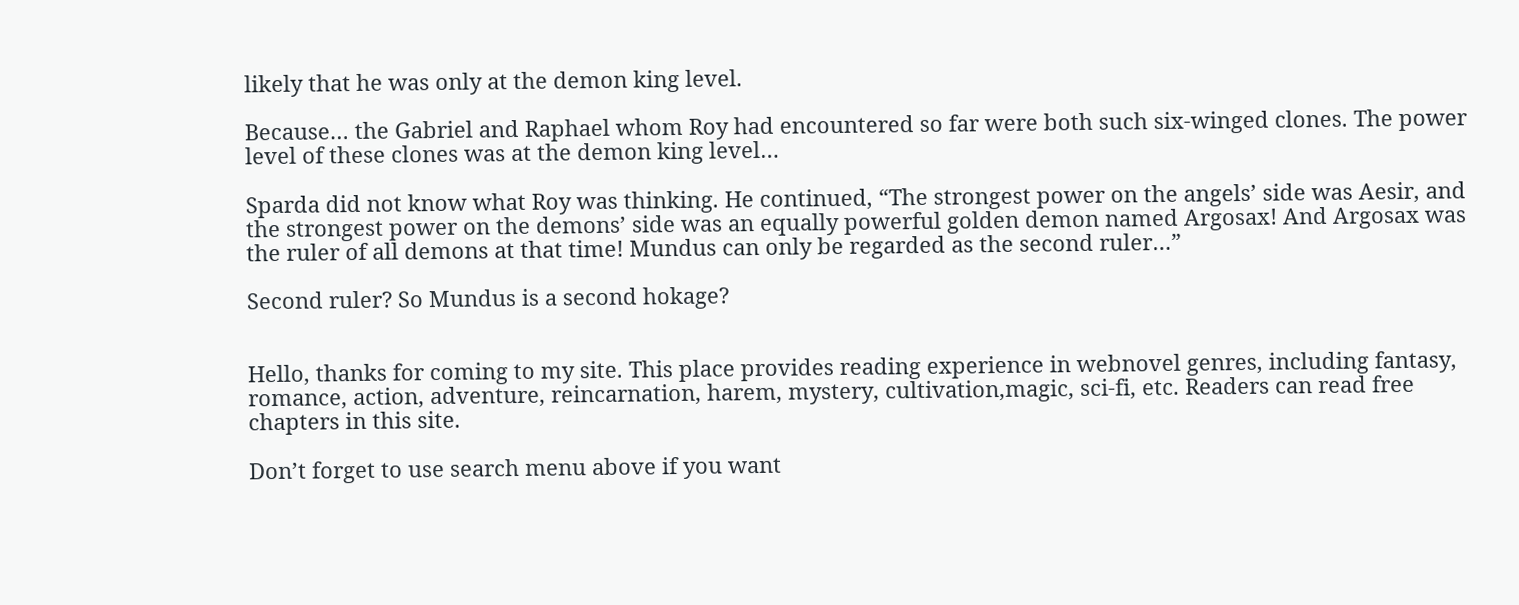likely that he was only at the demon king level.

Because… the Gabriel and Raphael whom Roy had encountered so far were both such six-winged clones. The power level of these clones was at the demon king level…

Sparda did not know what Roy was thinking. He continued, “The strongest power on the angels’ side was Aesir, and the strongest power on the demons’ side was an equally powerful golden demon named Argosax! And Argosax was the ruler of all demons at that time! Mundus can only be regarded as the second ruler…”

Second ruler? So Mundus is a second hokage?


Hello, thanks for coming to my site. This place provides reading experience in webnovel genres, including fantasy, romance, action, adventure, reincarnation, harem, mystery, cultivation,magic, sci-fi, etc. Readers can read free chapters in this site.

Don’t forget to use search menu above if you want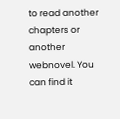to read another chapters or another webnovel. You can find it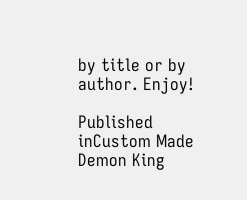by title or by author. Enjoy!

Published inCustom Made Demon King